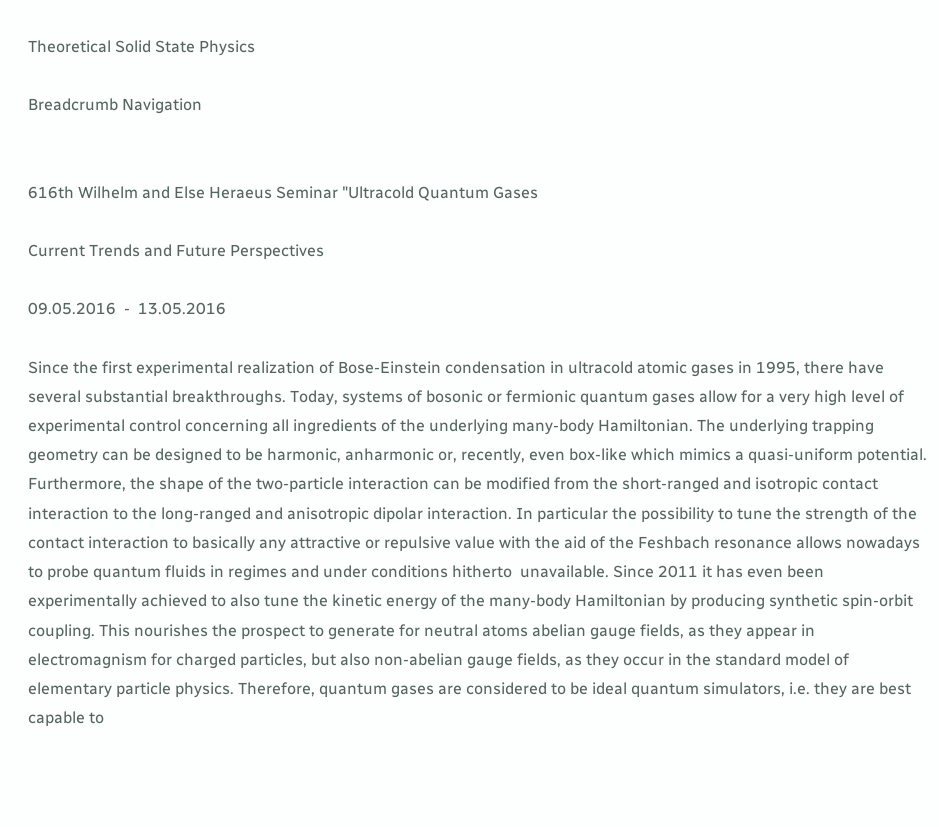Theoretical Solid State Physics

Breadcrumb Navigation


616th Wilhelm and Else Heraeus Seminar "Ultracold Quantum Gases

Current Trends and Future Perspectives

09.05.2016  -  13.05.2016

Since the first experimental realization of Bose-Einstein condensation in ultracold atomic gases in 1995, there have several substantial breakthroughs. Today, systems of bosonic or fermionic quantum gases allow for a very high level of experimental control concerning all ingredients of the underlying many-body Hamiltonian. The underlying trapping geometry can be designed to be harmonic, anharmonic or, recently, even box-like which mimics a quasi-uniform potential. Furthermore, the shape of the two-particle interaction can be modified from the short-ranged and isotropic contact interaction to the long-ranged and anisotropic dipolar interaction. In particular the possibility to tune the strength of the contact interaction to basically any attractive or repulsive value with the aid of the Feshbach resonance allows nowadays to probe quantum fluids in regimes and under conditions hitherto  unavailable. Since 2011 it has even been experimentally achieved to also tune the kinetic energy of the many-body Hamiltonian by producing synthetic spin-orbit coupling. This nourishes the prospect to generate for neutral atoms abelian gauge fields, as they appear in electromagnism for charged particles, but also non-abelian gauge fields, as they occur in the standard model of elementary particle physics. Therefore, quantum gases are considered to be ideal quantum simulators, i.e. they are best capable to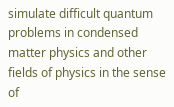simulate difficult quantum problems in condensed matter physics and other fields of physics in the sense of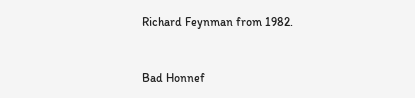Richard Feynman from 1982.


Bad Honnef